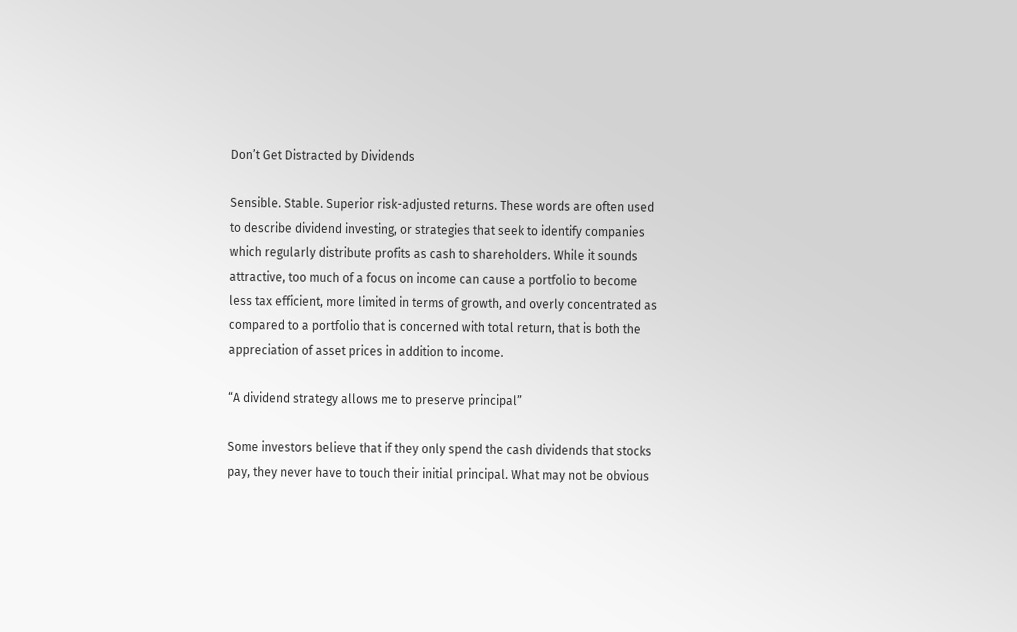Don’t Get Distracted by Dividends

Sensible. Stable. Superior risk-adjusted returns. These words are often used to describe dividend investing, or strategies that seek to identify companies which regularly distribute profits as cash to shareholders. While it sounds attractive, too much of a focus on income can cause a portfolio to become less tax efficient, more limited in terms of growth, and overly concentrated as compared to a portfolio that is concerned with total return, that is both the appreciation of asset prices in addition to income.

“A dividend strategy allows me to preserve principal”

Some investors believe that if they only spend the cash dividends that stocks pay, they never have to touch their initial principal. What may not be obvious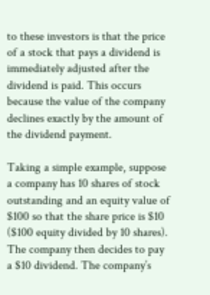to these investors is that the price of a stock that pays a dividend is immediately adjusted after the dividend is paid. This occurs because the value of the company declines exactly by the amount of the dividend payment.

Taking a simple example, suppose a company has 10 shares of stock outstanding and an equity value of $100 so that the share price is $10 ($100 equity divided by 10 shares). The company then decides to pay a $10 dividend. The company’s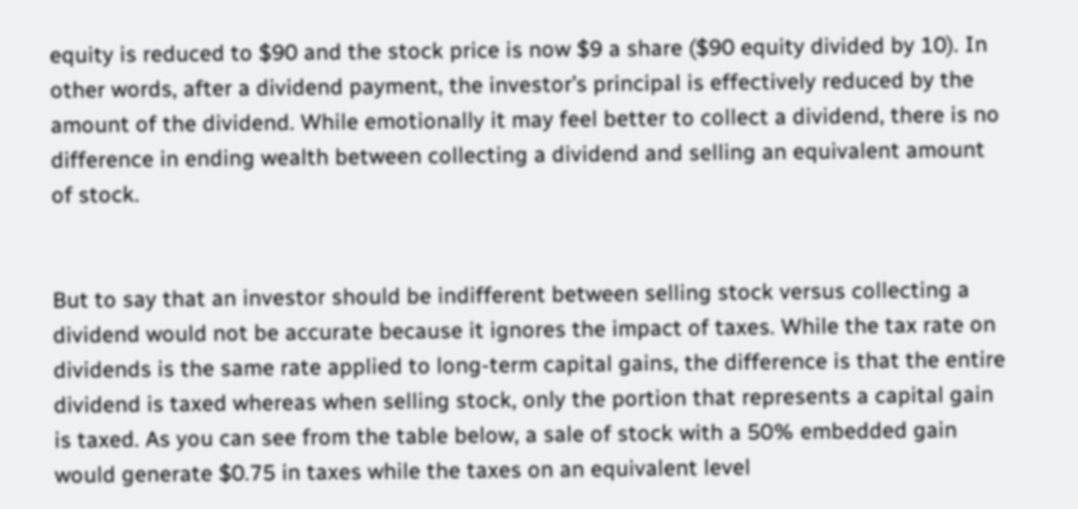equity is reduced to $90 and the stock price is now $9 a share ($90 equity divided by 10). In other words, after a dividend payment, the investor’s principal is effectively reduced by the amount of the dividend. While emotionally it may feel better to collect a dividend, there is no difference in ending wealth between collecting a dividend and selling an equivalent amount of stock.


But to say that an investor should be indifferent between selling stock versus collecting a dividend would not be accurate because it ignores the impact of taxes. While the tax rate on dividends is the same rate applied to long-term capital gains, the difference is that the entire dividend is taxed whereas when selling stock, only the portion that represents a capital gain is taxed. As you can see from the table below, a sale of stock with a 50% embedded gain would generate $0.75 in taxes while the taxes on an equivalent level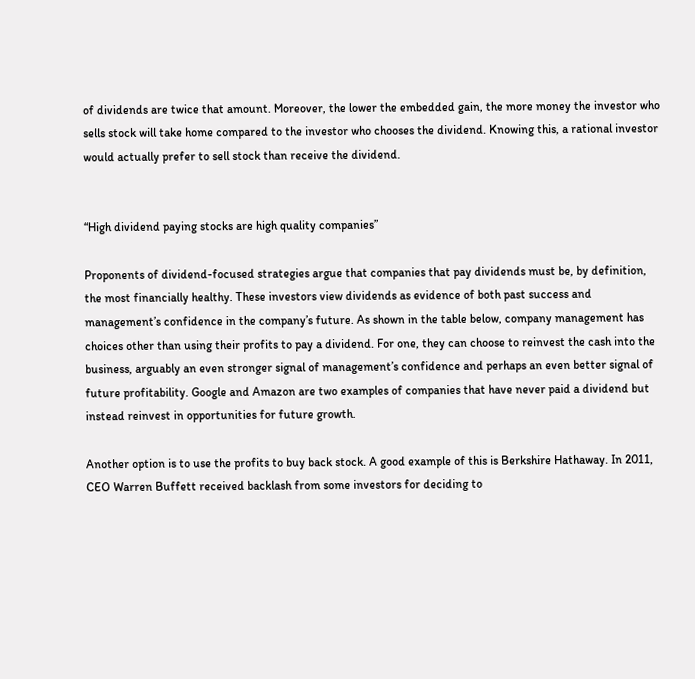of dividends are twice that amount. Moreover, the lower the embedded gain, the more money the investor who sells stock will take home compared to the investor who chooses the dividend. Knowing this, a rational investor would actually prefer to sell stock than receive the dividend.


“High dividend paying stocks are high quality companies”

Proponents of dividend-focused strategies argue that companies that pay dividends must be, by definition, the most financially healthy. These investors view dividends as evidence of both past success and management’s confidence in the company’s future. As shown in the table below, company management has choices other than using their profits to pay a dividend. For one, they can choose to reinvest the cash into the business, arguably an even stronger signal of management’s confidence and perhaps an even better signal of future profitability. Google and Amazon are two examples of companies that have never paid a dividend but instead reinvest in opportunities for future growth.

Another option is to use the profits to buy back stock. A good example of this is Berkshire Hathaway. In 2011, CEO Warren Buffett received backlash from some investors for deciding to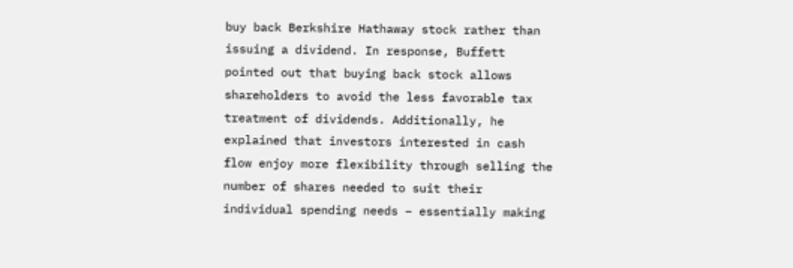buy back Berkshire Hathaway stock rather than issuing a dividend. In response, Buffett pointed out that buying back stock allows shareholders to avoid the less favorable tax treatment of dividends. Additionally, he explained that investors interested in cash flow enjoy more flexibility through selling the number of shares needed to suit their individual spending needs – essentially making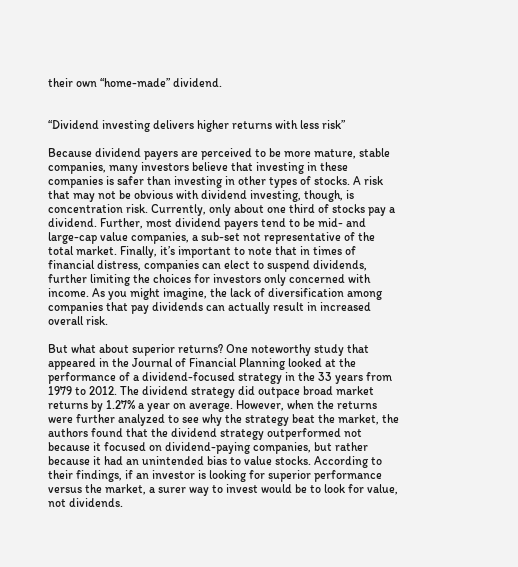their own “home-made” dividend.


“Dividend investing delivers higher returns with less risk”

Because dividend payers are perceived to be more mature, stable companies, many investors believe that investing in these companies is safer than investing in other types of stocks. A risk that may not be obvious with dividend investing, though, is concentration risk. Currently, only about one third of stocks pay a dividend. Further, most dividend payers tend to be mid- and large-cap value companies, a sub-set not representative of the total market. Finally, it’s important to note that in times of financial distress, companies can elect to suspend dividends, further limiting the choices for investors only concerned with income. As you might imagine, the lack of diversification among companies that pay dividends can actually result in increased overall risk.

But what about superior returns? One noteworthy study that appeared in the Journal of Financial Planning looked at the performance of a dividend-focused strategy in the 33 years from 1979 to 2012. The dividend strategy did outpace broad market returns by 1.27% a year on average. However, when the returns were further analyzed to see why the strategy beat the market, the authors found that the dividend strategy outperformed not because it focused on dividend-paying companies, but rather because it had an unintended bias to value stocks. According to their findings, if an investor is looking for superior performance versus the market, a surer way to invest would be to look for value, not dividends.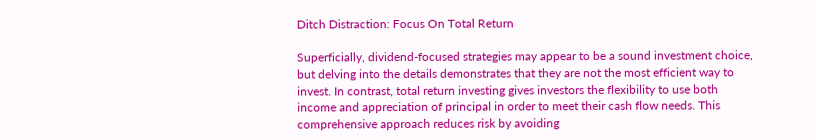Ditch Distraction: Focus On Total Return

Superficially, dividend-focused strategies may appear to be a sound investment choice, but delving into the details demonstrates that they are not the most efficient way to invest. In contrast, total return investing gives investors the flexibility to use both income and appreciation of principal in order to meet their cash flow needs. This comprehensive approach reduces risk by avoiding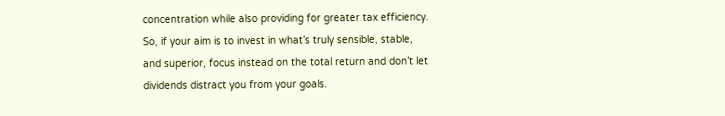concentration while also providing for greater tax efficiency. So, if your aim is to invest in what’s truly sensible, stable, and superior, focus instead on the total return and don’t let dividends distract you from your goals.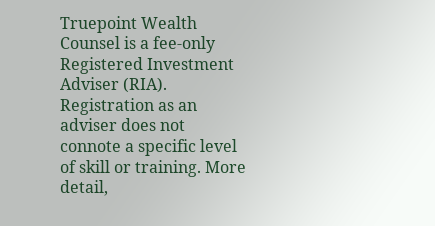Truepoint Wealth Counsel is a fee-only Registered Investment Adviser (RIA). Registration as an adviser does not connote a specific level of skill or training. More detail,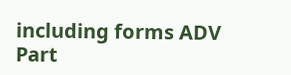including forms ADV Part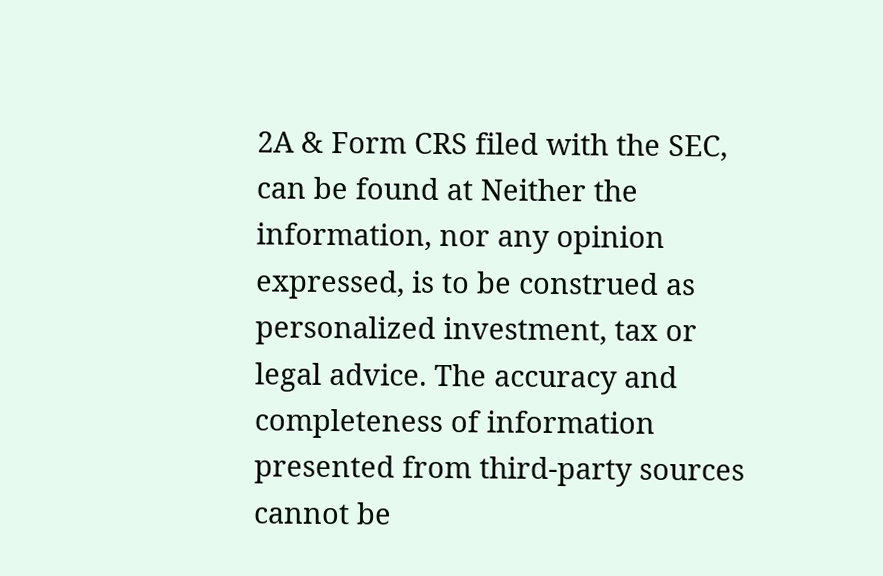2A & Form CRS filed with the SEC, can be found at Neither the information, nor any opinion expressed, is to be construed as personalized investment, tax or legal advice. The accuracy and completeness of information presented from third-party sources cannot be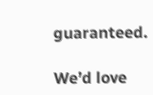guaranteed.

We’d love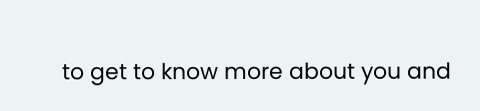to get to know more about you and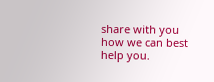share with you how we can best help you.